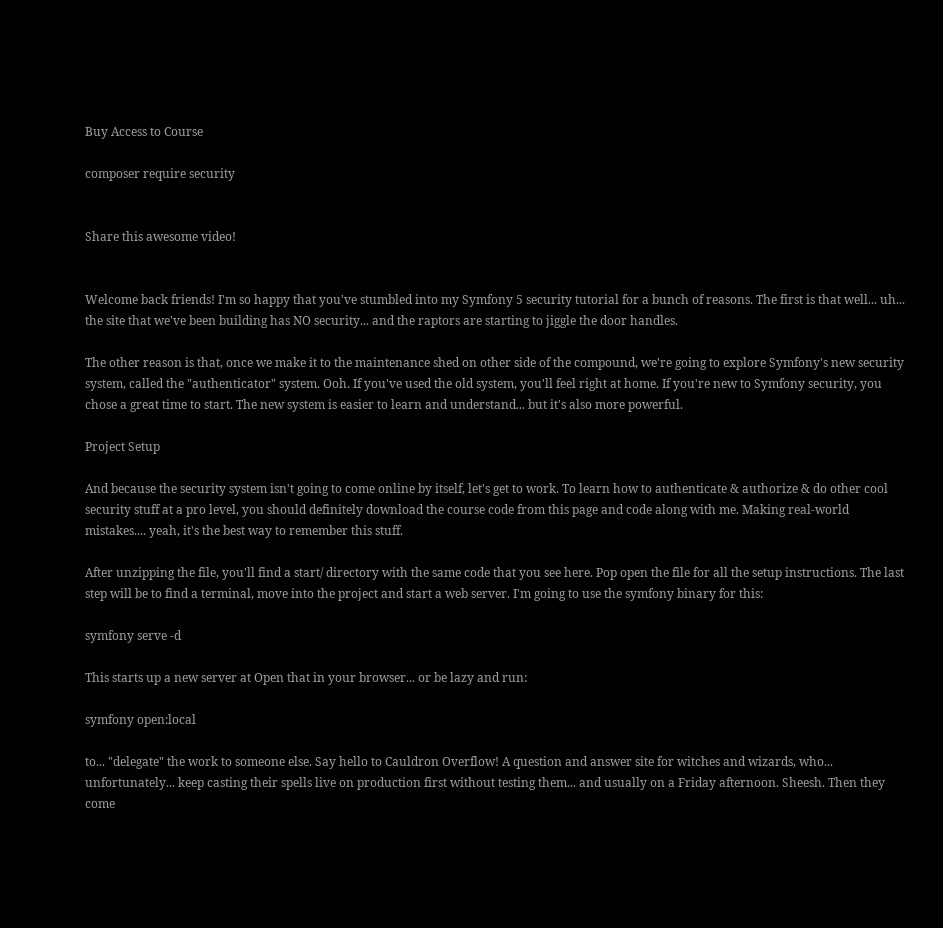Buy Access to Course

composer require security


Share this awesome video!


Welcome back friends! I'm so happy that you've stumbled into my Symfony 5 security tutorial for a bunch of reasons. The first is that well... uh... the site that we've been building has NO security... and the raptors are starting to jiggle the door handles.

The other reason is that, once we make it to the maintenance shed on other side of the compound, we're going to explore Symfony's new security system, called the "authenticator" system. Ooh. If you've used the old system, you'll feel right at home. If you're new to Symfony security, you chose a great time to start. The new system is easier to learn and understand... but it's also more powerful.

Project Setup

And because the security system isn't going to come online by itself, let's get to work. To learn how to authenticate & authorize & do other cool security stuff at a pro level, you should definitely download the course code from this page and code along with me. Making real-world mistakes.... yeah, it's the best way to remember this stuff.

After unzipping the file, you'll find a start/ directory with the same code that you see here. Pop open the file for all the setup instructions. The last step will be to find a terminal, move into the project and start a web server. I'm going to use the symfony binary for this:

symfony serve -d

This starts up a new server at Open that in your browser... or be lazy and run:

symfony open:local

to... "delegate" the work to someone else. Say hello to Cauldron Overflow! A question and answer site for witches and wizards, who... unfortunately... keep casting their spells live on production first without testing them... and usually on a Friday afternoon. Sheesh. Then they come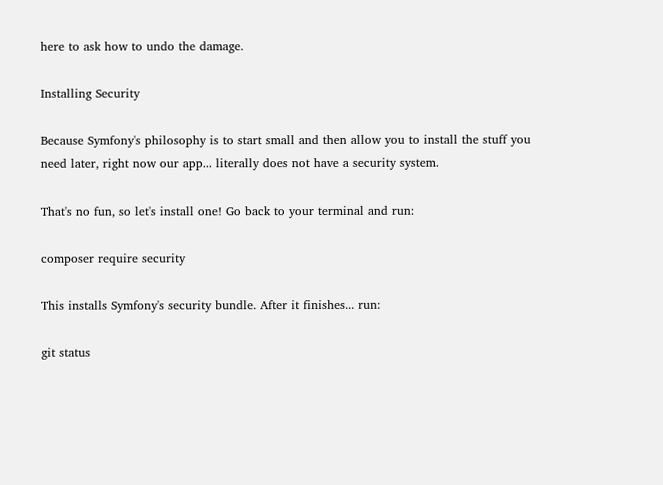here to ask how to undo the damage.

Installing Security

Because Symfony's philosophy is to start small and then allow you to install the stuff you need later, right now our app... literally does not have a security system.

That's no fun, so let's install one! Go back to your terminal and run:

composer require security

This installs Symfony's security bundle. After it finishes... run:

git status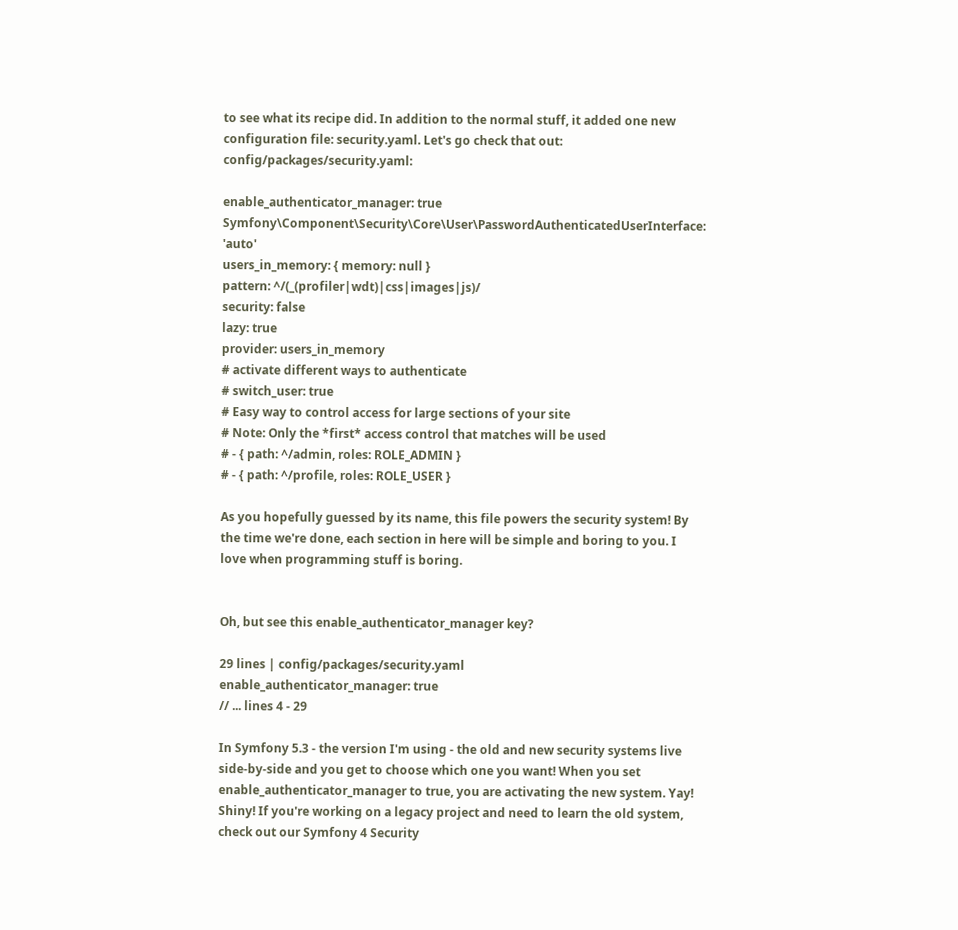to see what its recipe did. In addition to the normal stuff, it added one new configuration file: security.yaml. Let's go check that out: config/packages/security.yaml:

enable_authenticator_manager: true
Symfony\Component\Security\Core\User\PasswordAuthenticatedUserInterface: 'auto'
users_in_memory: { memory: null }
pattern: ^/(_(profiler|wdt)|css|images|js)/
security: false
lazy: true
provider: users_in_memory
# activate different ways to authenticate
# switch_user: true
# Easy way to control access for large sections of your site
# Note: Only the *first* access control that matches will be used
# - { path: ^/admin, roles: ROLE_ADMIN }
# - { path: ^/profile, roles: ROLE_USER }

As you hopefully guessed by its name, this file powers the security system! By the time we're done, each section in here will be simple and boring to you. I love when programming stuff is boring.


Oh, but see this enable_authenticator_manager key?

29 lines | config/packages/security.yaml
enable_authenticator_manager: true
// ... lines 4 - 29

In Symfony 5.3 - the version I'm using - the old and new security systems live side-by-side and you get to choose which one you want! When you set enable_authenticator_manager to true, you are activating the new system. Yay! Shiny! If you're working on a legacy project and need to learn the old system, check out our Symfony 4 Security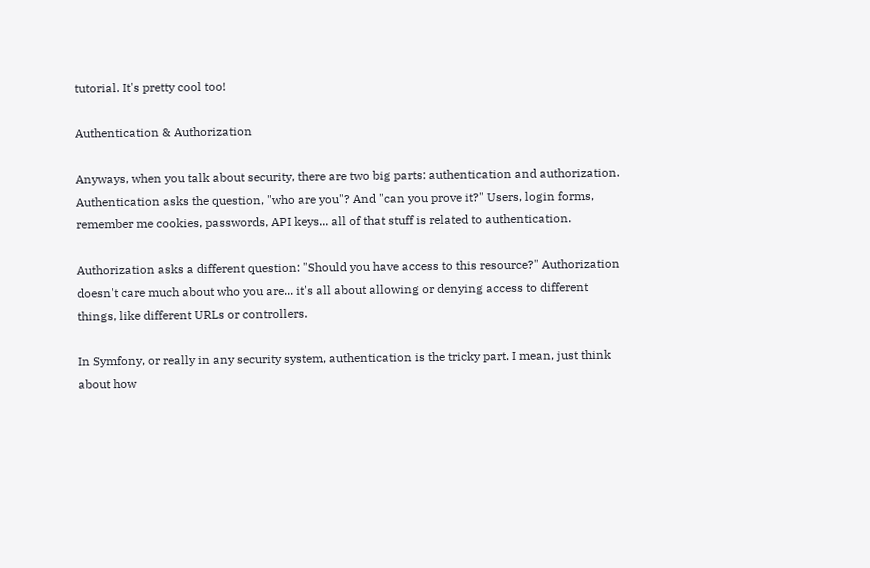tutorial. It's pretty cool too!

Authentication & Authorization

Anyways, when you talk about security, there are two big parts: authentication and authorization. Authentication asks the question, "who are you"? And "can you prove it?" Users, login forms, remember me cookies, passwords, API keys... all of that stuff is related to authentication.

Authorization asks a different question: "Should you have access to this resource?" Authorization doesn't care much about who you are... it's all about allowing or denying access to different things, like different URLs or controllers.

In Symfony, or really in any security system, authentication is the tricky part. I mean, just think about how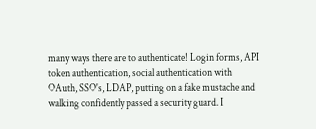many ways there are to authenticate! Login forms, API token authentication, social authentication with OAuth, SSO's, LDAP, putting on a fake mustache and walking confidently passed a security guard. I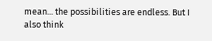mean... the possibilities are endless. But I also think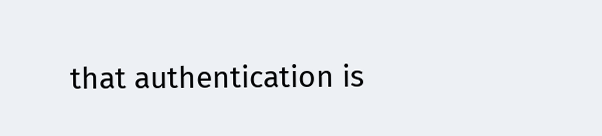that authentication is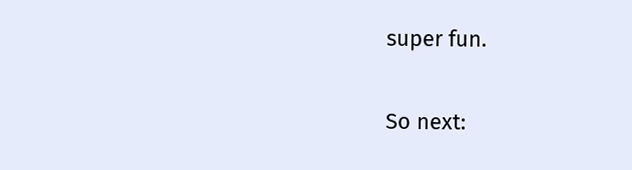super fun.

So next: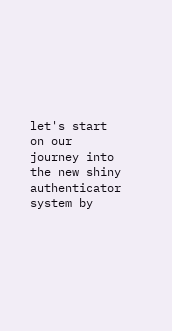let's start on our journey into the new shiny authenticator system by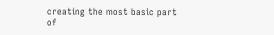creating the most basic part of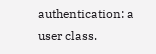authentication: a user class.